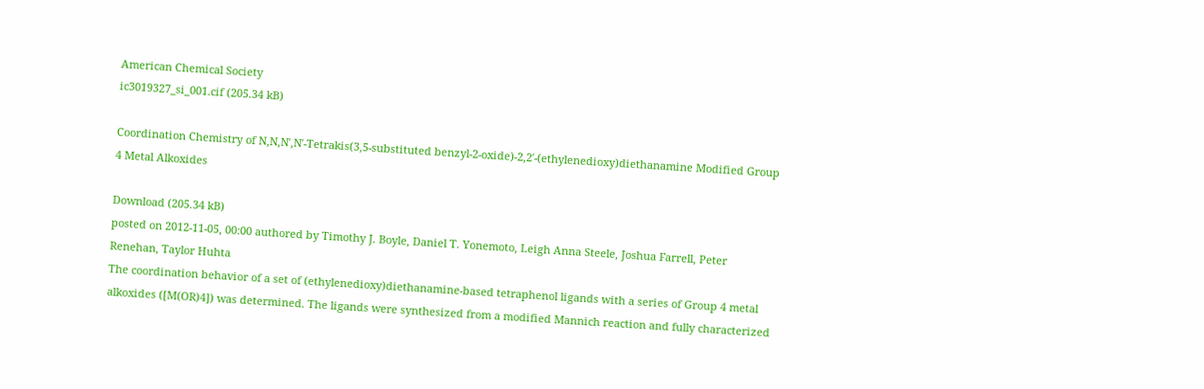American Chemical Society
ic3019327_si_001.cif (205.34 kB)

Coordination Chemistry of N,N,N′,N′‑Tetrakis(3,5-substituted benzyl-2-oxide)-2,2′-(ethylenedioxy)diethanamine Modified Group 4 Metal Alkoxides

Download (205.34 kB)
posted on 2012-11-05, 00:00 authored by Timothy J. Boyle, Daniel T. Yonemoto, Leigh Anna Steele, Joshua Farrell, Peter Renehan, Taylor Huhta
The coordination behavior of a set of (ethylenedioxy)diethanamine-based tetraphenol ligands with a series of Group 4 metal alkoxides ([M(OR)4]) was determined. The ligands were synthesized from a modified Mannich reaction and fully characterized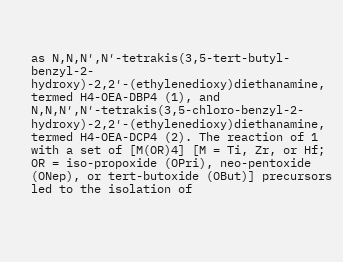as N,N,N′,N′-tetrakis(3,5-tert-butyl-benzyl-2-hydroxy)-2,2′-(ethylenedioxy)diethanamine, termed H4-OEA-DBP4 (1), and N,N,N′,N′-tetrakis(3,5-chloro-benzyl-2-hydroxy)-2,2′-(ethylenedioxy)diethanamine, termed H4-OEA-DCP4 (2). The reaction of 1 with a set of [M(OR)4] [M = Ti, Zr, or Hf; OR = iso-propoxide (OPri), neo-pentoxide (ONep), or tert-butoxide (OBut)] precursors led to the isolation of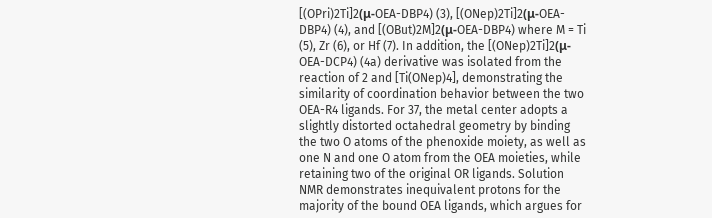[(OPri)2Ti]2(μ-OEA-DBP4) (3), [(ONep)2Ti]2(μ-OEA-DBP4) (4), and [(OBut)2M]2(μ-OEA-DBP4) where M = Ti (5), Zr (6), or Hf (7). In addition, the [(ONep)2Ti]2(μ-OEA-DCP4) (4a) derivative was isolated from the reaction of 2 and [Ti(ONep)4], demonstrating the similarity of coordination behavior between the two OEA-R4 ligands. For 37, the metal center adopts a slightly distorted octahedral geometry by binding the two O atoms of the phenoxide moiety, as well as one N and one O atom from the OEA moieties, while retaining two of the original OR ligands. Solution NMR demonstrates inequivalent protons for the majority of the bound OEA ligands, which argues for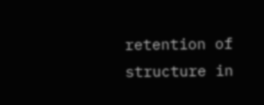retention of structure in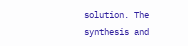solution. The synthesis and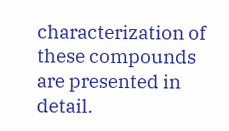characterization of these compounds are presented in detail.